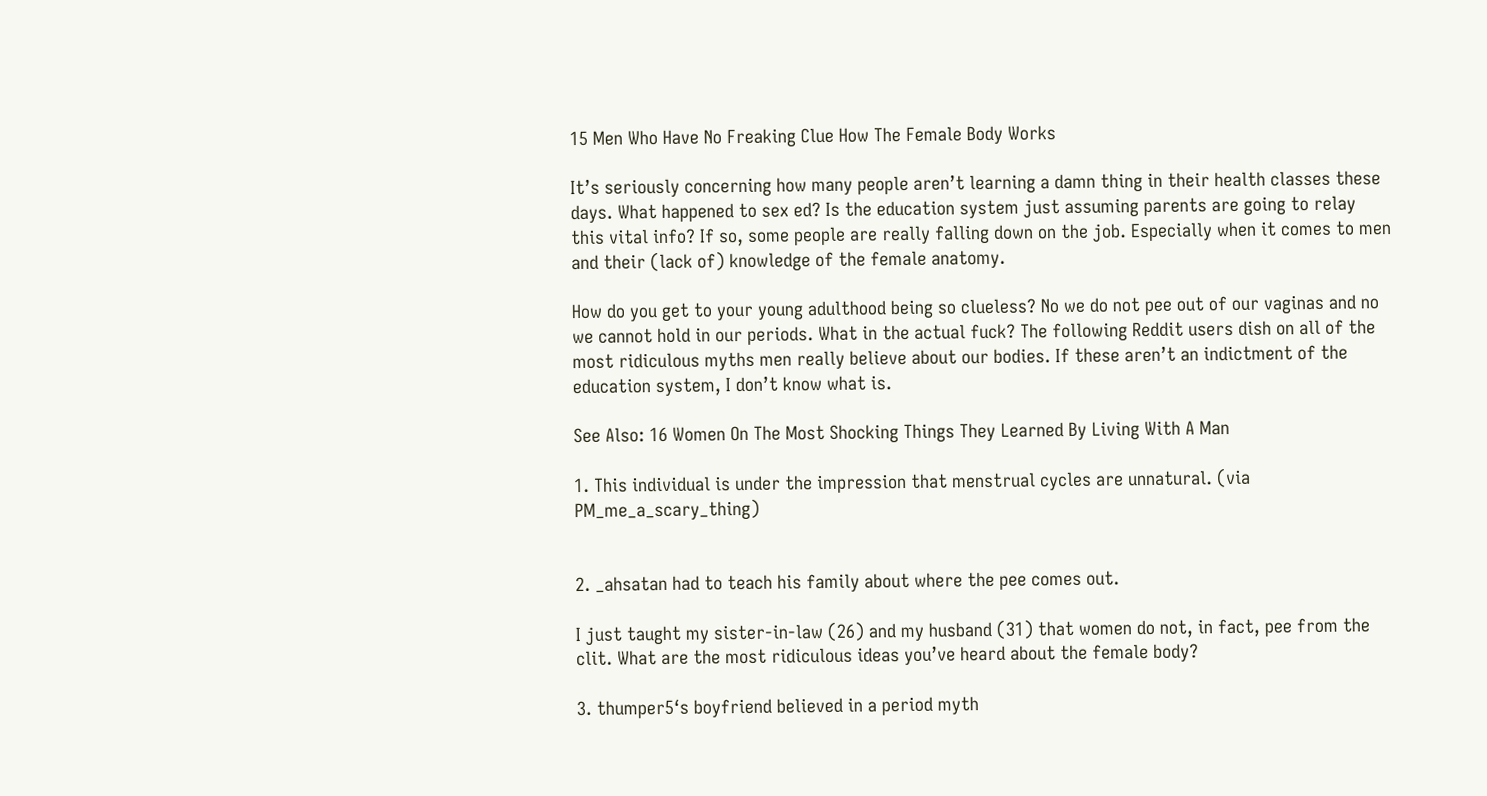15 Men Who Have No Freaking Clue How The Female Body Works

It’s seriously concerning how many people aren’t learning a damn thing in their health classes these days. What happened to sex ed? Is the education system just assuming parents are going to relay this vital info? If so, some people are really falling down on the job. Especially when it comes to men and their (lack of) knowledge of the female anatomy.

How do you get to your young adulthood being so clueless? No we do not pee out of our vaginas and no we cannot hold in our periods. What in the actual fuck? The following Reddit users dish on all of the most ridiculous myths men really believe about our bodies. If these aren’t an indictment of the education system, I don’t know what is.

See Also: 16 Women On The Most Shocking Things They Learned By Living With A Man

1. This individual is under the impression that menstrual cycles are unnatural. (via  PM_me_a_scary_thing)


2. _ahsatan had to teach his family about where the pee comes out.

I just taught my sister-in-law (26) and my husband (31) that women do not, in fact, pee from the clit. What are the most ridiculous ideas you’ve heard about the female body?

3. thumper5‘s boyfriend believed in a period myth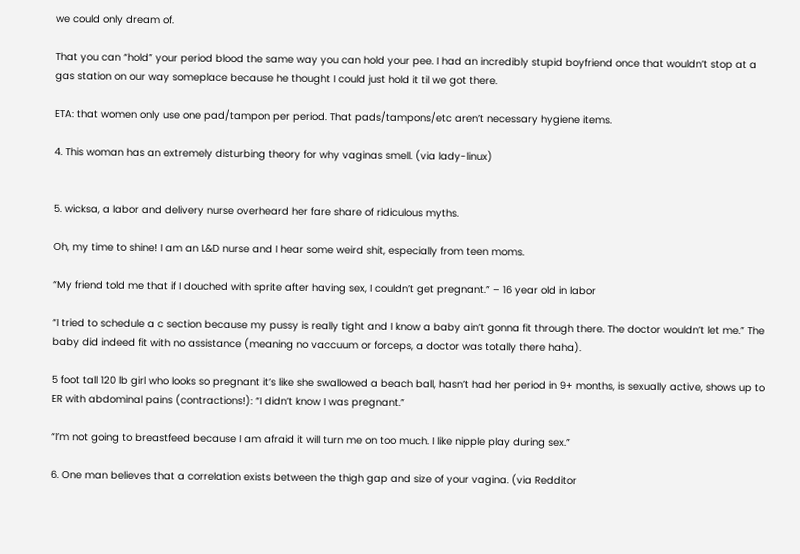we could only dream of.

That you can “hold” your period blood the same way you can hold your pee. I had an incredibly stupid boyfriend once that wouldn’t stop at a gas station on our way someplace because he thought I could just hold it til we got there.

ETA: that women only use one pad/tampon per period. That pads/tampons/etc aren’t necessary hygiene items.

4. This woman has an extremely disturbing theory for why vaginas smell. (via lady-linux)


5. wicksa, a labor and delivery nurse overheard her fare share of ridiculous myths.

Oh, my time to shine! I am an L&D nurse and I hear some weird shit, especially from teen moms.

“My friend told me that if I douched with sprite after having sex, I couldn’t get pregnant.” – 16 year old in labor

“I tried to schedule a c section because my pussy is really tight and I know a baby ain’t gonna fit through there. The doctor wouldn’t let me.” The baby did indeed fit with no assistance (meaning no vaccuum or forceps, a doctor was totally there haha).

5 foot tall 120 lb girl who looks so pregnant it’s like she swallowed a beach ball, hasn’t had her period in 9+ months, is sexually active, shows up to ER with abdominal pains (contractions!): “I didn’t know I was pregnant.”

“I’m not going to breastfeed because I am afraid it will turn me on too much. I like nipple play during sex.”

6. One man believes that a correlation exists between the thigh gap and size of your vagina. (via Redditor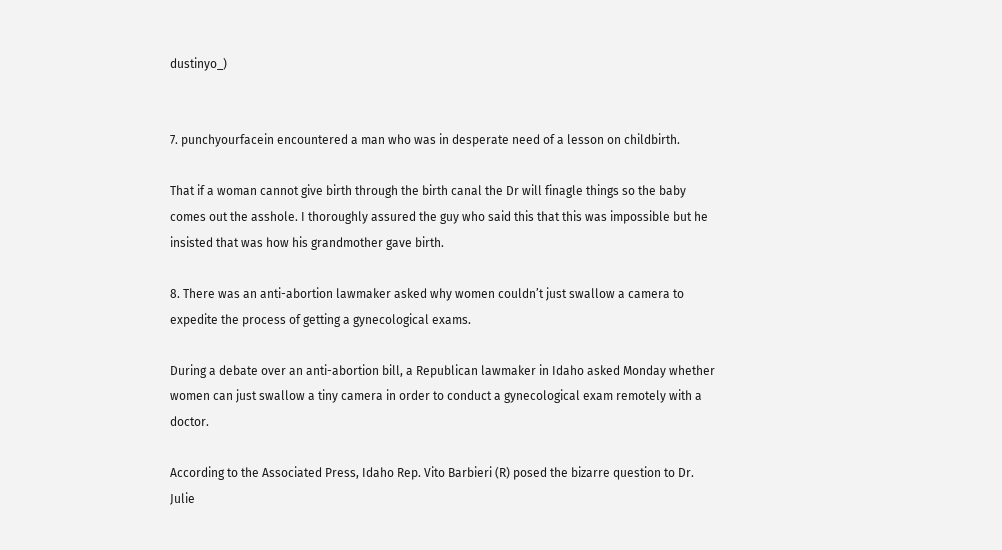dustinyo_)


7. punchyourfacein encountered a man who was in desperate need of a lesson on childbirth.

That if a woman cannot give birth through the birth canal the Dr will finagle things so the baby comes out the asshole. I thoroughly assured the guy who said this that this was impossible but he insisted that was how his grandmother gave birth.

8. There was an anti-abortion lawmaker asked why women couldn’t just swallow a camera to expedite the process of getting a gynecological exams.

During a debate over an anti-abortion bill, a Republican lawmaker in Idaho asked Monday whether women can just swallow a tiny camera in order to conduct a gynecological exam remotely with a doctor.

According to the Associated Press, Idaho Rep. Vito Barbieri (R) posed the bizarre question to Dr. Julie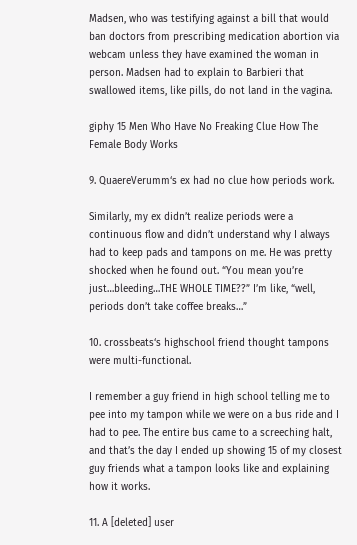Madsen, who was testifying against a bill that would ban doctors from prescribing medication abortion via webcam unless they have examined the woman in person. Madsen had to explain to Barbieri that swallowed items, like pills, do not land in the vagina.

giphy 15 Men Who Have No Freaking Clue How The Female Body Works

9. QuaereVerumm‘s ex had no clue how periods work.

Similarly, my ex didn’t realize periods were a continuous flow and didn’t understand why I always had to keep pads and tampons on me. He was pretty shocked when he found out. “You mean you’re just…bleeding…THE WHOLE TIME??” I’m like, “well, periods don’t take coffee breaks…”

10. crossbeats‘s highschool friend thought tampons were multi-functional.

I remember a guy friend in high school telling me to pee into my tampon while we were on a bus ride and I had to pee. The entire bus came to a screeching halt, and that’s the day I ended up showing 15 of my closest guy friends what a tampon looks like and explaining how it works.

11. A [deleted] user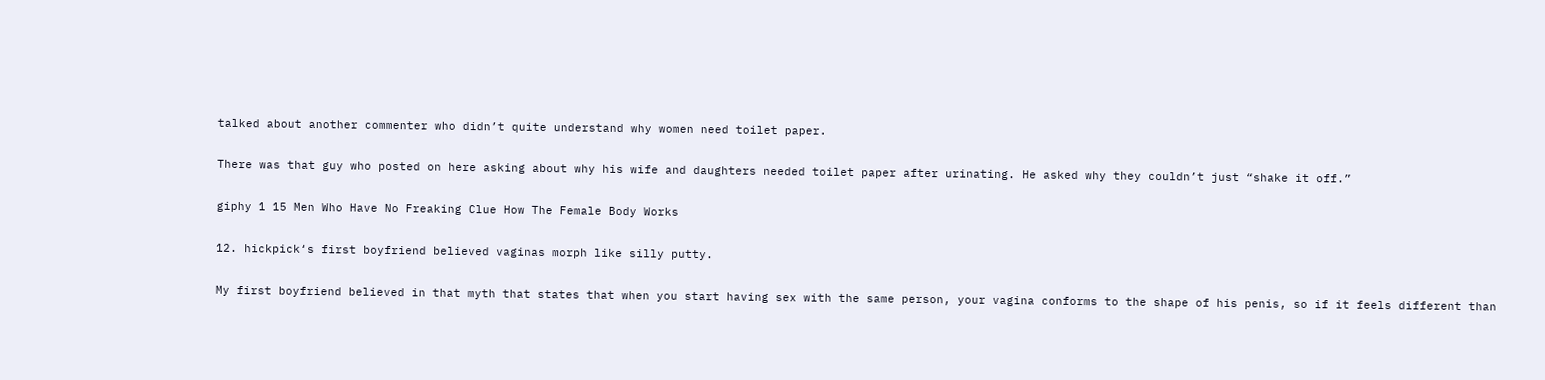talked about another commenter who didn’t quite understand why women need toilet paper.

There was that guy who posted on here asking about why his wife and daughters needed toilet paper after urinating. He asked why they couldn’t just “shake it off.”

giphy 1 15 Men Who Have No Freaking Clue How The Female Body Works

12. hickpick‘s first boyfriend believed vaginas morph like silly putty.

My first boyfriend believed in that myth that states that when you start having sex with the same person, your vagina conforms to the shape of his penis, so if it feels different than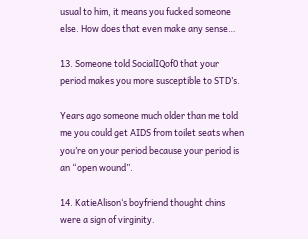usual to him, it means you fucked someone else. How does that even make any sense…

13. Someone told SocialIQof0 that your period makes you more susceptible to STD’s.

Years ago someone much older than me told me you could get AIDS from toilet seats when you’re on your period because your period is an “open wound”.

14. KatieAlison‘s boyfriend thought chins were a sign of virginity.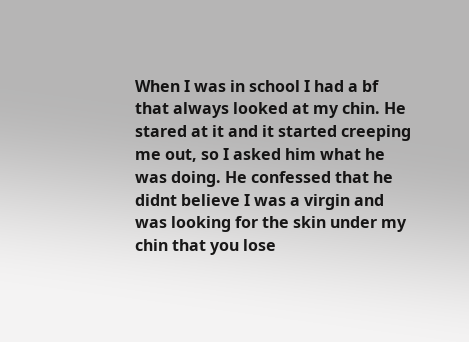When I was in school I had a bf that always looked at my chin. He stared at it and it started creeping me out, so I asked him what he was doing. He confessed that he didnt believe I was a virgin and was looking for the skin under my chin that you lose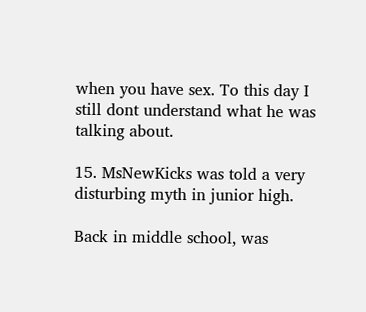when you have sex. To this day I still dont understand what he was talking about.

15. MsNewKicks was told a very disturbing myth in junior high.

Back in middle school, was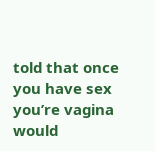told that once you have sex you’re vagina would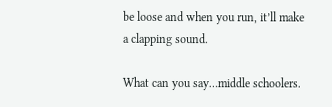be loose and when you run, it’ll make a clapping sound.

What can you say…middle schoolers.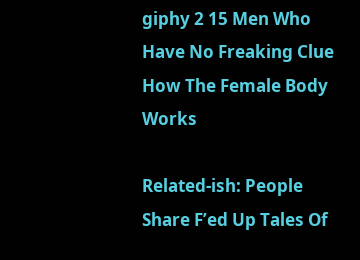giphy 2 15 Men Who Have No Freaking Clue How The Female Body Works

Related-ish: People Share F’ed Up Tales Of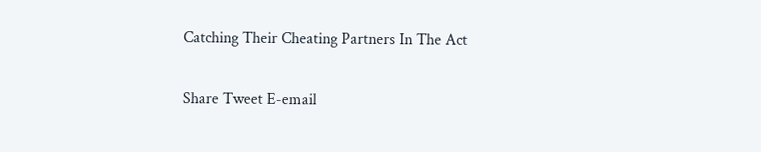Catching Their Cheating Partners In The Act

Share Tweet E-email